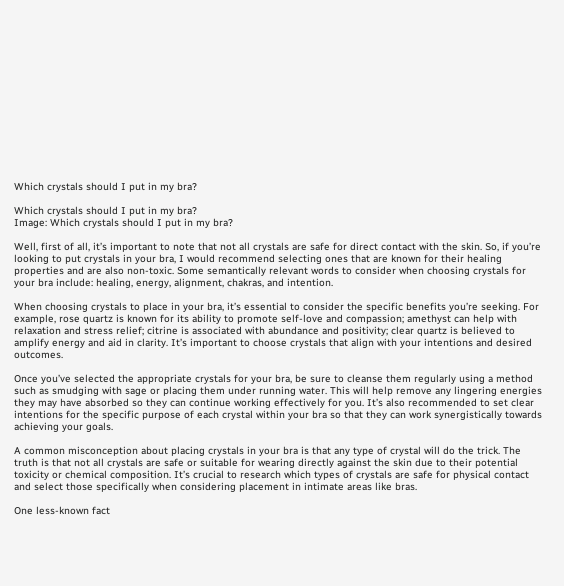Which crystals should I put in my bra?

Which crystals should I put in my bra?
Image: Which crystals should I put in my bra?

Well, first of all, it’s important to note that not all crystals are safe for direct contact with the skin. So, if you’re looking to put crystals in your bra, I would recommend selecting ones that are known for their healing properties and are also non-toxic. Some semantically relevant words to consider when choosing crystals for your bra include: healing, energy, alignment, chakras, and intention.

When choosing crystals to place in your bra, it’s essential to consider the specific benefits you’re seeking. For example, rose quartz is known for its ability to promote self-love and compassion; amethyst can help with relaxation and stress relief; citrine is associated with abundance and positivity; clear quartz is believed to amplify energy and aid in clarity. It’s important to choose crystals that align with your intentions and desired outcomes.

Once you’ve selected the appropriate crystals for your bra, be sure to cleanse them regularly using a method such as smudging with sage or placing them under running water. This will help remove any lingering energies they may have absorbed so they can continue working effectively for you. It’s also recommended to set clear intentions for the specific purpose of each crystal within your bra so that they can work synergistically towards achieving your goals.

A common misconception about placing crystals in your bra is that any type of crystal will do the trick. The truth is that not all crystals are safe or suitable for wearing directly against the skin due to their potential toxicity or chemical composition. It’s crucial to research which types of crystals are safe for physical contact and select those specifically when considering placement in intimate areas like bras.

One less-known fact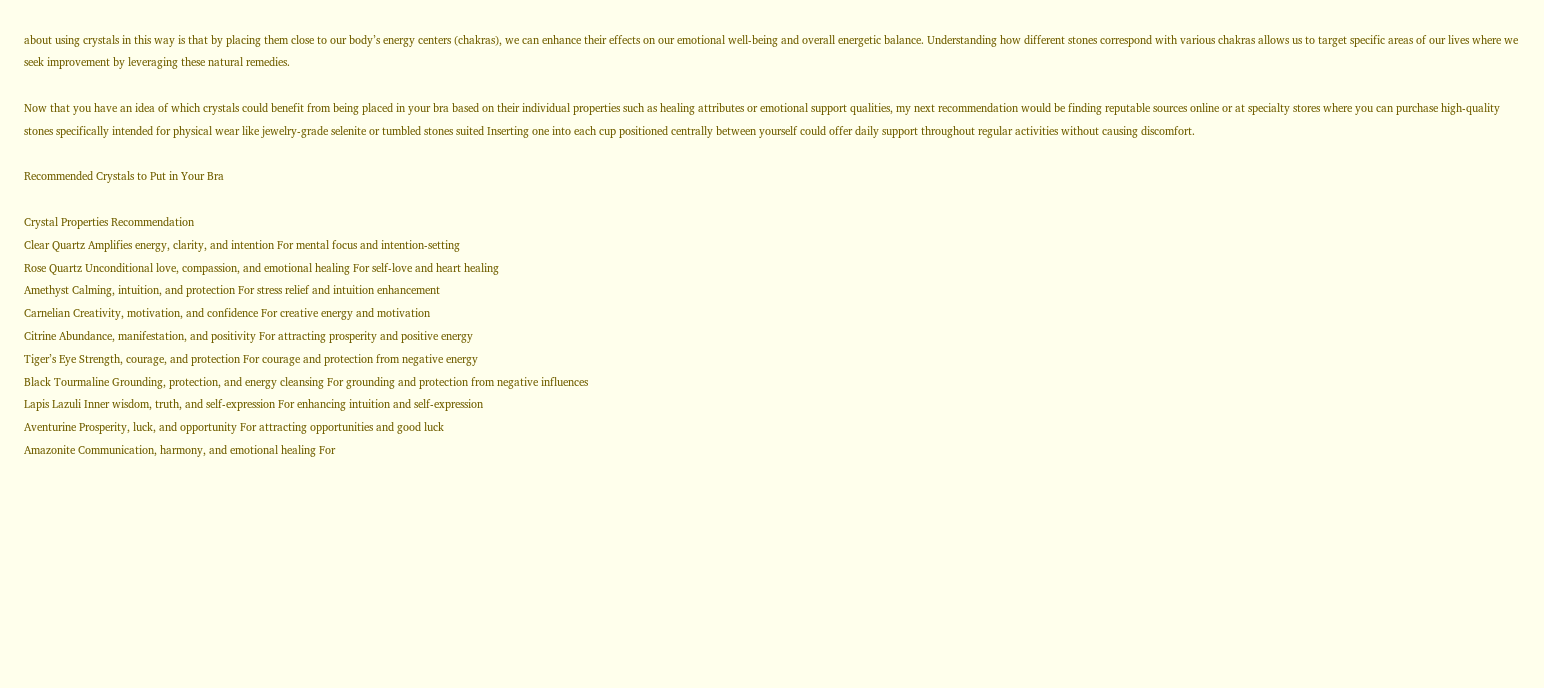about using crystals in this way is that by placing them close to our body’s energy centers (chakras), we can enhance their effects on our emotional well-being and overall energetic balance. Understanding how different stones correspond with various chakras allows us to target specific areas of our lives where we seek improvement by leveraging these natural remedies.

Now that you have an idea of which crystals could benefit from being placed in your bra based on their individual properties such as healing attributes or emotional support qualities, my next recommendation would be finding reputable sources online or at specialty stores where you can purchase high-quality stones specifically intended for physical wear like jewelry-grade selenite or tumbled stones suited Inserting one into each cup positioned centrally between yourself could offer daily support throughout regular activities without causing discomfort.

Recommended Crystals to Put in Your Bra

Crystal Properties Recommendation
Clear Quartz Amplifies energy, clarity, and intention For mental focus and intention-setting
Rose Quartz Unconditional love, compassion, and emotional healing For self-love and heart healing
Amethyst Calming, intuition, and protection For stress relief and intuition enhancement
Carnelian Creativity, motivation, and confidence For creative energy and motivation
Citrine Abundance, manifestation, and positivity For attracting prosperity and positive energy
Tiger’s Eye Strength, courage, and protection For courage and protection from negative energy
Black Tourmaline Grounding, protection, and energy cleansing For grounding and protection from negative influences
Lapis Lazuli Inner wisdom, truth, and self-expression For enhancing intuition and self-expression
Aventurine Prosperity, luck, and opportunity For attracting opportunities and good luck
Amazonite Communication, harmony, and emotional healing For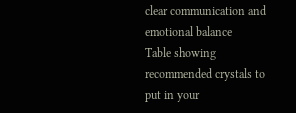clear communication and emotional balance
Table showing recommended crystals to put in your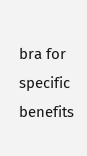bra for specific benefits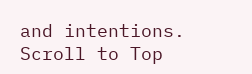and intentions.
Scroll to Top